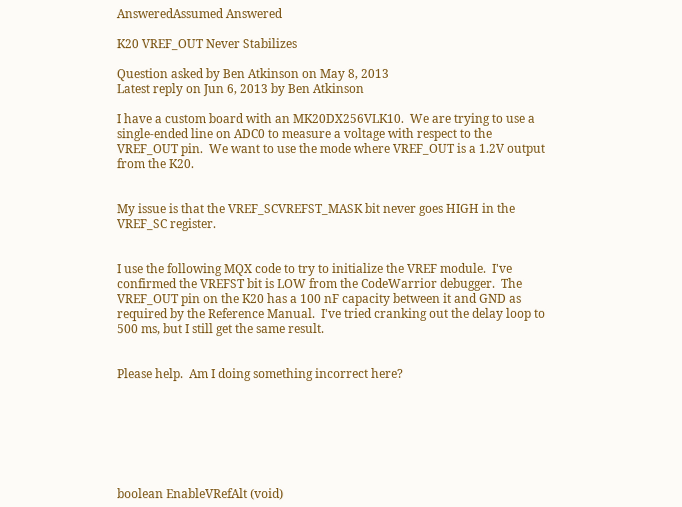AnsweredAssumed Answered

K20 VREF_OUT Never Stabilizes

Question asked by Ben Atkinson on May 8, 2013
Latest reply on Jun 6, 2013 by Ben Atkinson

I have a custom board with an MK20DX256VLK10.  We are trying to use a single-ended line on ADC0 to measure a voltage with respect to the VREF_OUT pin.  We want to use the mode where VREF_OUT is a 1.2V output from the K20.


My issue is that the VREF_SCVREFST_MASK bit never goes HIGH in the VREF_SC register.


I use the following MQX code to try to initialize the VREF module.  I've confirmed the VREFST bit is LOW from the CodeWarrior debugger.  The VREF_OUT pin on the K20 has a 100 nF capacity between it and GND as required by the Reference Manual.  I've tried cranking out the delay loop to 500 ms, but I still get the same result.


Please help.  Am I doing something incorrect here?







boolean EnableVRefAlt (void)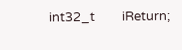int32_t         iReturn;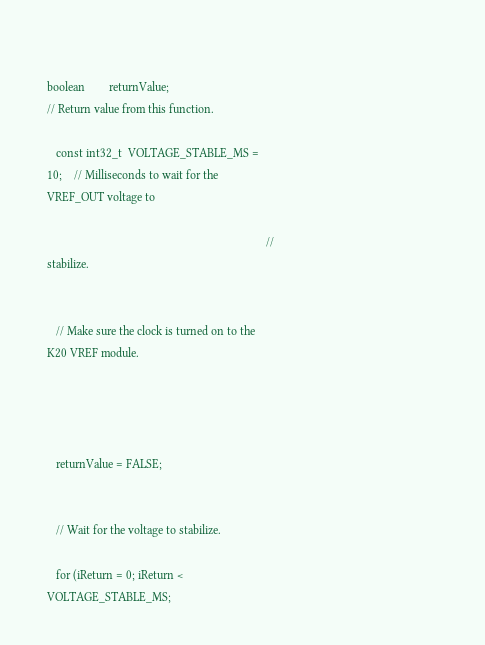boolean        returnValue;                                 // Return value from this function.

   const int32_t  VOLTAGE_STABLE_MS = 10;    // Milliseconds to wait for the VREF_OUT voltage to

                                                                         //    stabilize.


   // Make sure the clock is turned on to the K20 VREF module.




   returnValue = FALSE;


   // Wait for the voltage to stabilize.

   for (iReturn = 0; iReturn < VOLTAGE_STABLE_MS;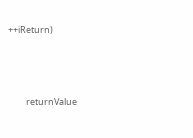++iReturn)




         returnValue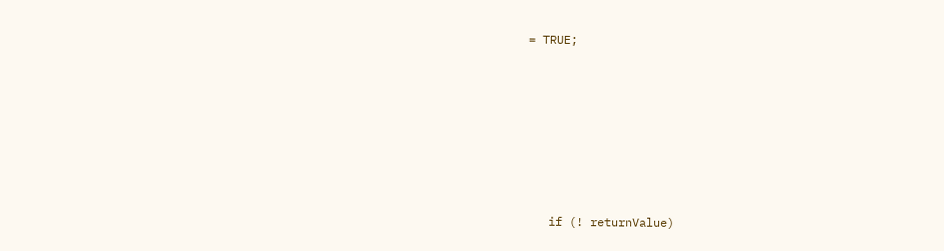= TRUE;







   if (! returnValue)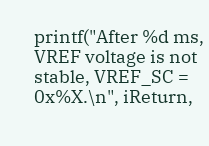printf("After %d ms, VREF voltage is not stable, VREF_SC = 0x%X.\n", iReturn,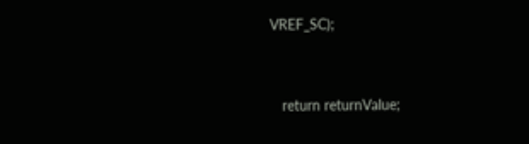VREF_SC);


   return returnValue;